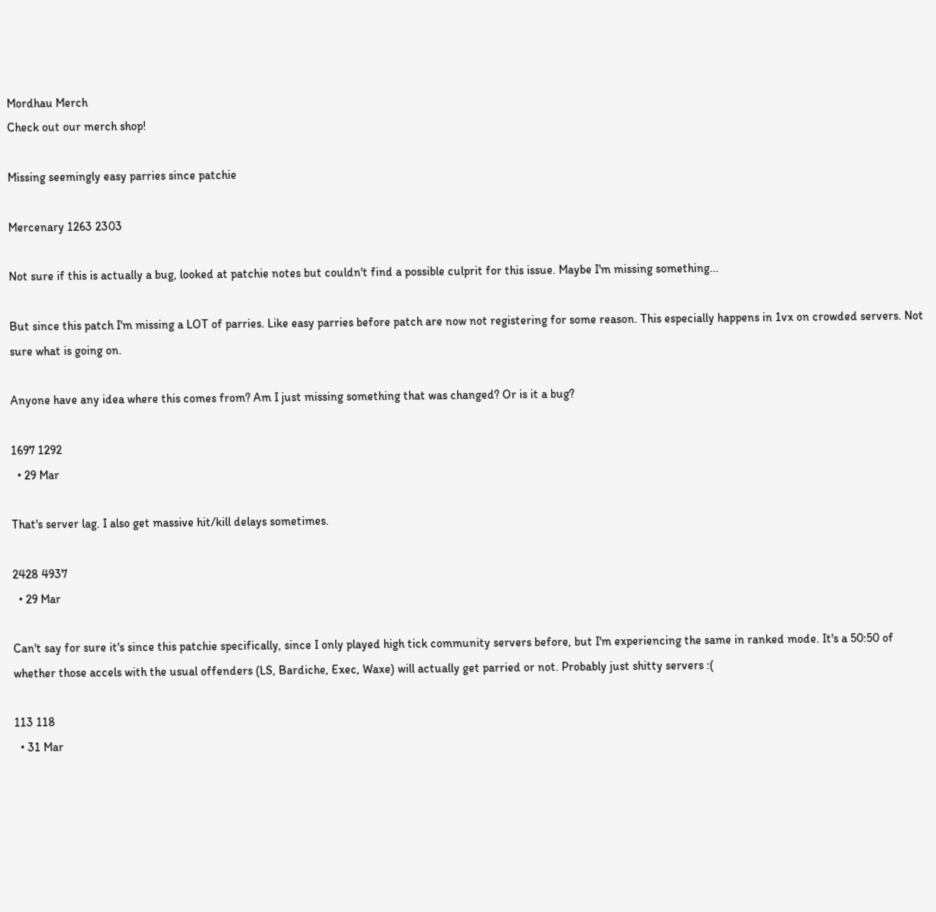Mordhau Merch
Check out our merch shop!

Missing seemingly easy parries since patchie

Mercenary 1263 2303

Not sure if this is actually a bug, looked at patchie notes but couldn't find a possible culprit for this issue. Maybe I'm missing something...

But since this patch I'm missing a LOT of parries. Like easy parries before patch are now not registering for some reason. This especially happens in 1vx on crowded servers. Not sure what is going on.

Anyone have any idea where this comes from? Am I just missing something that was changed? Or is it a bug?

1697 1292
  • 29 Mar

That's server lag. I also get massive hit/kill delays sometimes.

2428 4937
  • 29 Mar

Can't say for sure it's since this patchie specifically, since I only played high tick community servers before, but I'm experiencing the same in ranked mode. It's a 50:50 of whether those accels with the usual offenders (LS, Bardiche, Exec, Waxe) will actually get parried or not. Probably just shitty servers :(

113 118
  • 31 Mar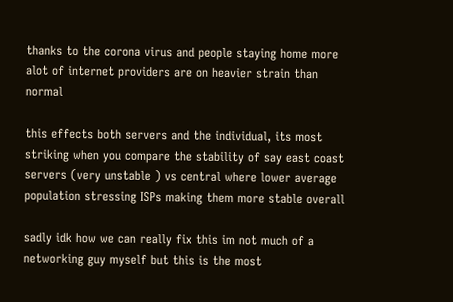thanks to the corona virus and people staying home more alot of internet providers are on heavier strain than normal

this effects both servers and the individual, its most striking when you compare the stability of say east coast servers (very unstable ) vs central where lower average population stressing ISPs making them more stable overall

sadly idk how we can really fix this im not much of a networking guy myself but this is the most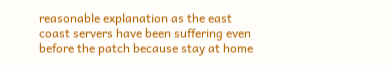reasonable explanation as the east coast servers have been suffering even before the patch because stay at home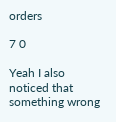orders

7 0

Yeah I also noticed that something wrong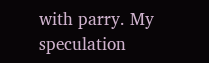with parry. My speculation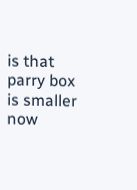is that parry box is smaller now